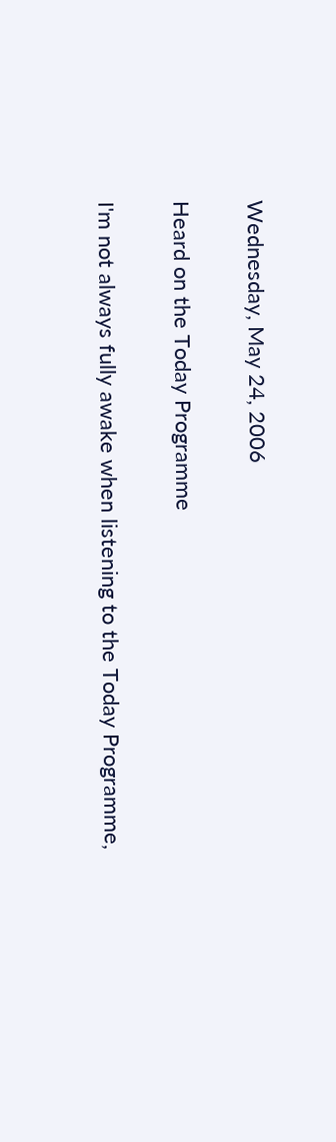Wednesday, May 24, 2006

Heard on the Today Programme

I'm not always fully awake when listening to the Today Programme,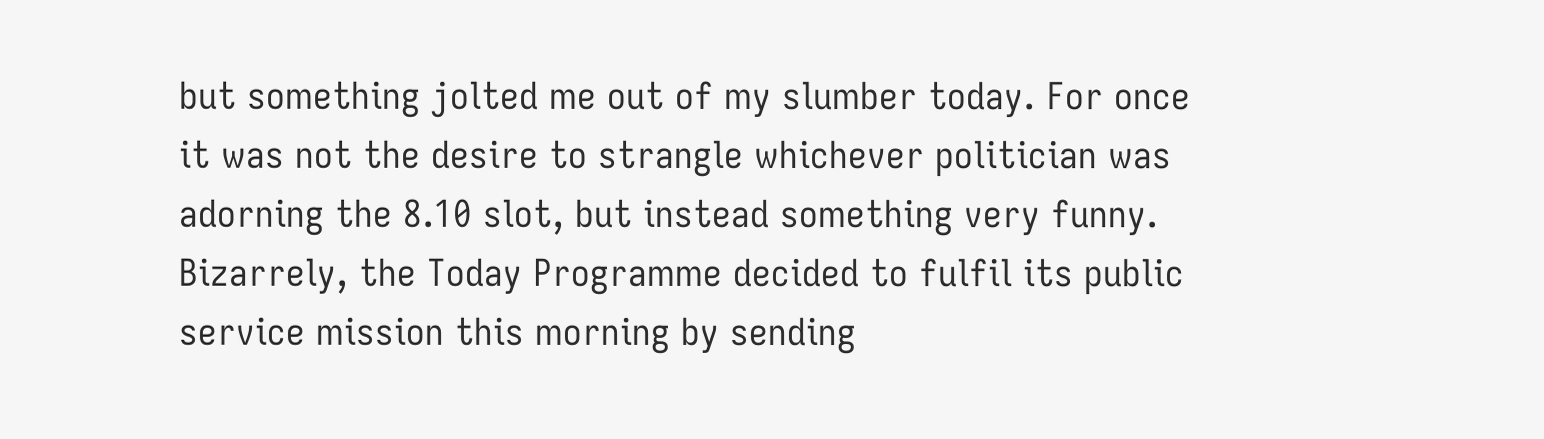but something jolted me out of my slumber today. For once it was not the desire to strangle whichever politician was adorning the 8.10 slot, but instead something very funny. Bizarrely, the Today Programme decided to fulfil its public service mission this morning by sending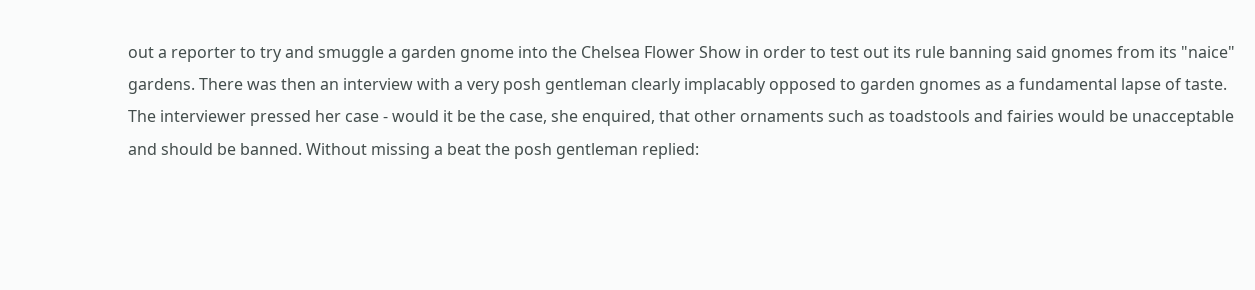out a reporter to try and smuggle a garden gnome into the Chelsea Flower Show in order to test out its rule banning said gnomes from its "naice" gardens. There was then an interview with a very posh gentleman clearly implacably opposed to garden gnomes as a fundamental lapse of taste. The interviewer pressed her case - would it be the case, she enquired, that other ornaments such as toadstools and fairies would be unacceptable and should be banned. Without missing a beat the posh gentleman replied: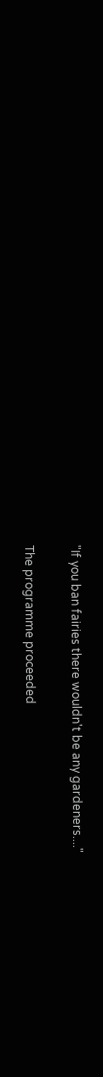"If you ban fairies there wouldn't be any gardeners...."

The programme proceeded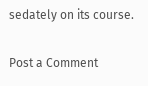sedately on its course.


Post a Comment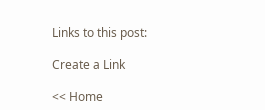Links to this post:

Create a Link

<< Home